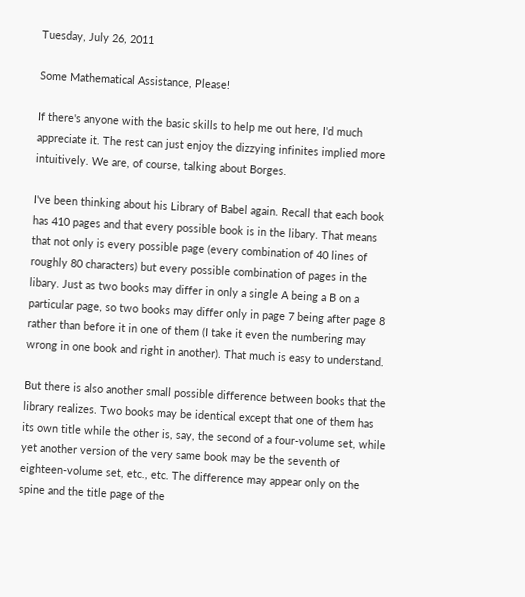Tuesday, July 26, 2011

Some Mathematical Assistance, Please!

If there's anyone with the basic skills to help me out here, I'd much appreciate it. The rest can just enjoy the dizzying infinites implied more intuitively. We are, of course, talking about Borges.

I've been thinking about his Library of Babel again. Recall that each book has 410 pages and that every possible book is in the libary. That means that not only is every possible page (every combination of 40 lines of roughly 80 characters) but every possible combination of pages in the libary. Just as two books may differ in only a single A being a B on a particular page, so two books may differ only in page 7 being after page 8 rather than before it in one of them (I take it even the numbering may wrong in one book and right in another). That much is easy to understand.

But there is also another small possible difference between books that the library realizes. Two books may be identical except that one of them has its own title while the other is, say, the second of a four-volume set, while yet another version of the very same book may be the seventh of eighteen-volume set, etc., etc. The difference may appear only on the spine and the title page of the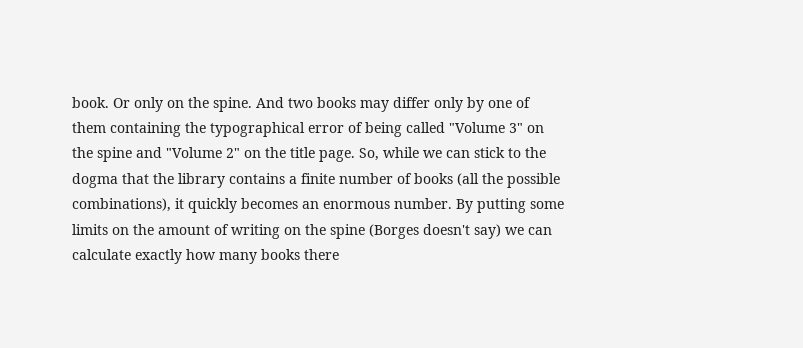book. Or only on the spine. And two books may differ only by one of them containing the typographical error of being called "Volume 3" on the spine and "Volume 2" on the title page. So, while we can stick to the dogma that the library contains a finite number of books (all the possible combinations), it quickly becomes an enormous number. By putting some limits on the amount of writing on the spine (Borges doesn't say) we can calculate exactly how many books there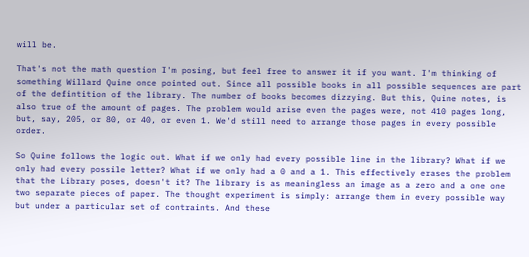will be.

That's not the math question I'm posing, but feel free to answer it if you want. I'm thinking of something Willard Quine once pointed out. Since all possible books in all possible sequences are part of the defintition of the library. The number of books becomes dizzying. But this, Quine notes, is also true of the amount of pages. The problem would arise even the pages were, not 410 pages long, but, say, 205, or 80, or 40, or even 1. We'd still need to arrange those pages in every possible order.

So Quine follows the logic out. What if we only had every possible line in the library? What if we only had every possile letter? What if we only had a 0 and a 1. This effectively erases the problem that the Library poses, doesn't it? The library is as meaningless an image as a zero and a one one two separate pieces of paper. The thought experiment is simply: arrange them in every possible way but under a particular set of contraints. And these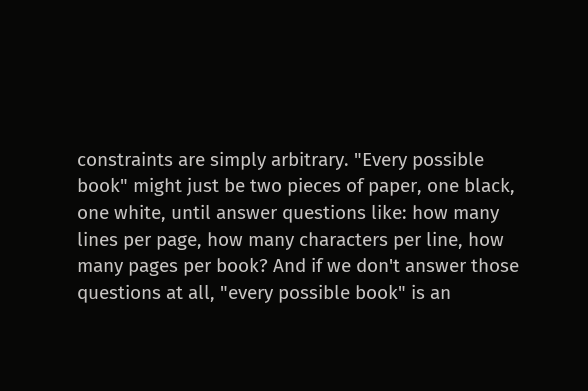constraints are simply arbitrary. "Every possible book" might just be two pieces of paper, one black, one white, until answer questions like: how many lines per page, how many characters per line, how many pages per book? And if we don't answer those questions at all, "every possible book" is an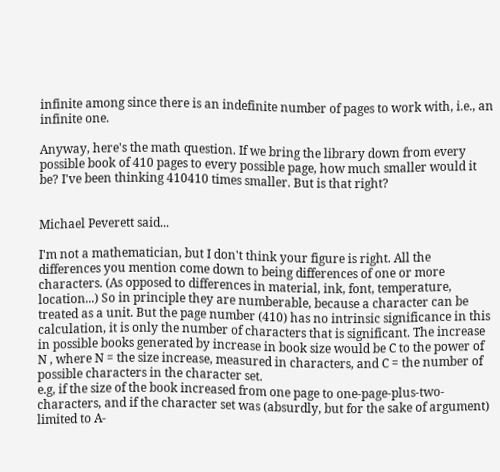infinite among since there is an indefinite number of pages to work with, i.e., an infinite one.

Anyway, here's the math question. If we bring the library down from every possible book of 410 pages to every possible page, how much smaller would it be? I've been thinking 410410 times smaller. But is that right?


Michael Peverett said...

I'm not a mathematician, but I don't think your figure is right. All the differences you mention come down to being differences of one or more characters. (As opposed to differences in material, ink, font, temperature, location...) So in principle they are numberable, because a character can be treated as a unit. But the page number (410) has no intrinsic significance in this calculation, it is only the number of characters that is significant. The increase in possible books generated by increase in book size would be C to the power of N , where N = the size increase, measured in characters, and C = the number of possible characters in the character set.
e.g, if the size of the book increased from one page to one-page-plus-two-characters, and if the character set was (absurdly, but for the sake of argument) limited to A-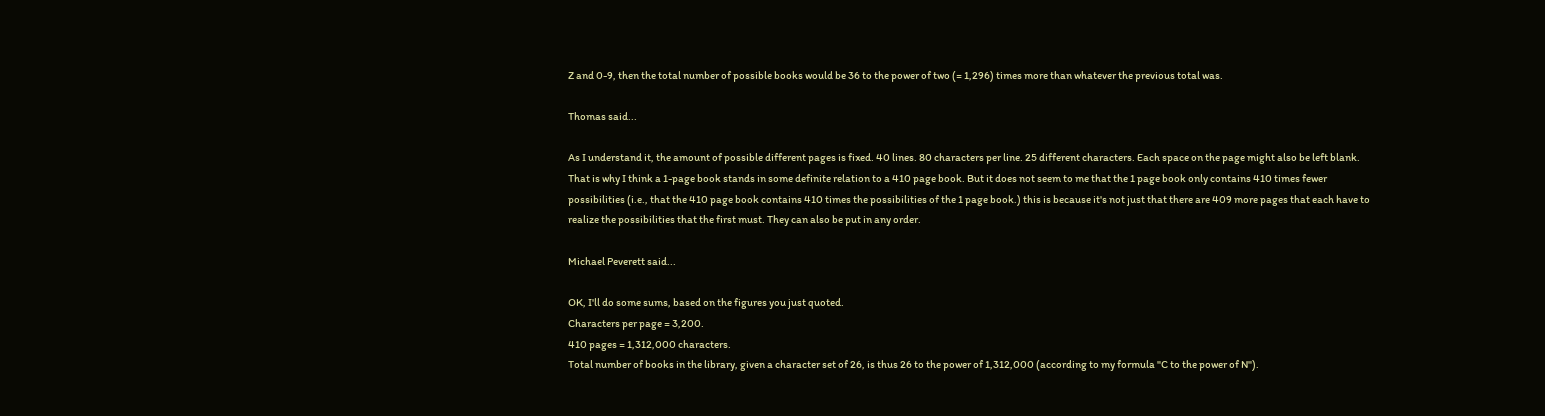Z and 0-9, then the total number of possible books would be 36 to the power of two (= 1,296) times more than whatever the previous total was.

Thomas said...

As I understand it, the amount of possible different pages is fixed. 40 lines. 80 characters per line. 25 different characters. Each space on the page might also be left blank. That is why I think a 1-page book stands in some definite relation to a 410 page book. But it does not seem to me that the 1 page book only contains 410 times fewer possibilities (i.e., that the 410 page book contains 410 times the possibilities of the 1 page book.) this is because it's not just that there are 409 more pages that each have to realize the possibilities that the first must. They can also be put in any order.

Michael Peverett said...

OK, I'll do some sums, based on the figures you just quoted.
Characters per page = 3,200.
410 pages = 1,312,000 characters.
Total number of books in the library, given a character set of 26, is thus 26 to the power of 1,312,000 (according to my formula "C to the power of N").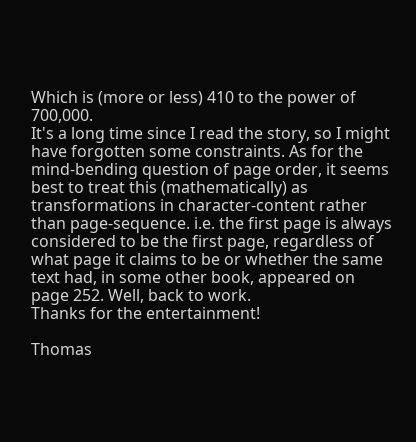Which is (more or less) 410 to the power of 700,000.
It's a long time since I read the story, so I might have forgotten some constraints. As for the mind-bending question of page order, it seems best to treat this (mathematically) as transformations in character-content rather than page-sequence. i.e. the first page is always considered to be the first page, regardless of what page it claims to be or whether the same text had, in some other book, appeared on page 252. Well, back to work.
Thanks for the entertainment!

Thomas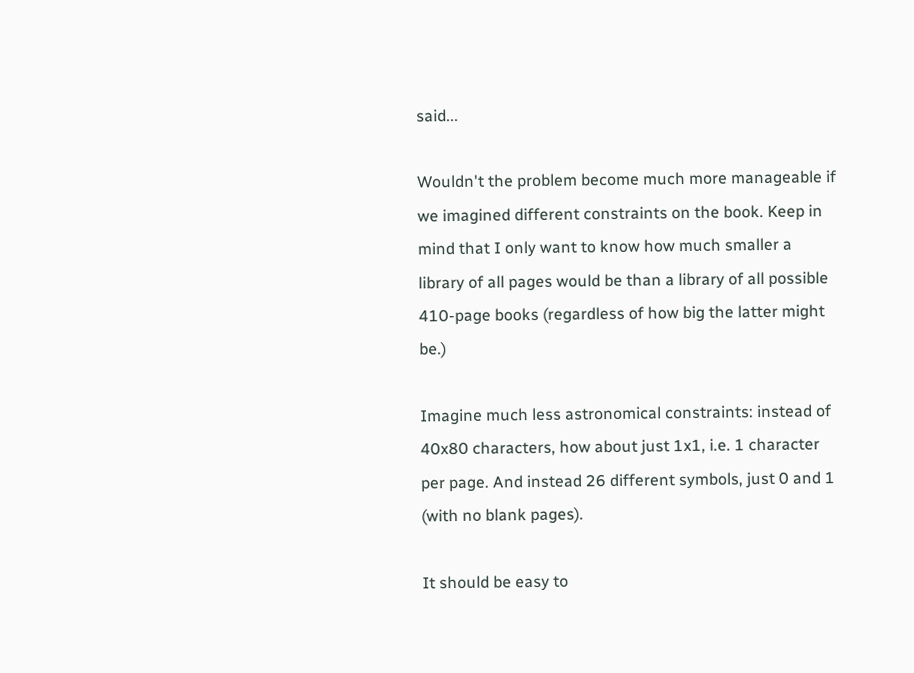said...

Wouldn't the problem become much more manageable if we imagined different constraints on the book. Keep in mind that I only want to know how much smaller a library of all pages would be than a library of all possible 410-page books (regardless of how big the latter might be.)

Imagine much less astronomical constraints: instead of 40x80 characters, how about just 1x1, i.e. 1 character per page. And instead 26 different symbols, just 0 and 1 (with no blank pages).

It should be easy to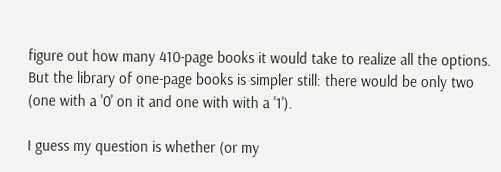figure out how many 410-page books it would take to realize all the options. But the library of one-page books is simpler still: there would be only two (one with a '0' on it and one with with a '1').

I guess my question is whether (or my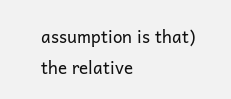assumption is that) the relative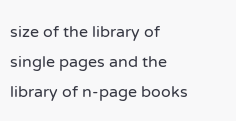size of the library of single pages and the library of n-page books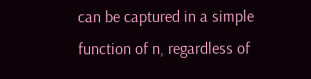can be captured in a simple function of n, regardless of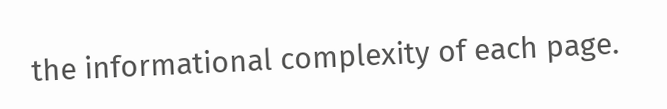the informational complexity of each page.